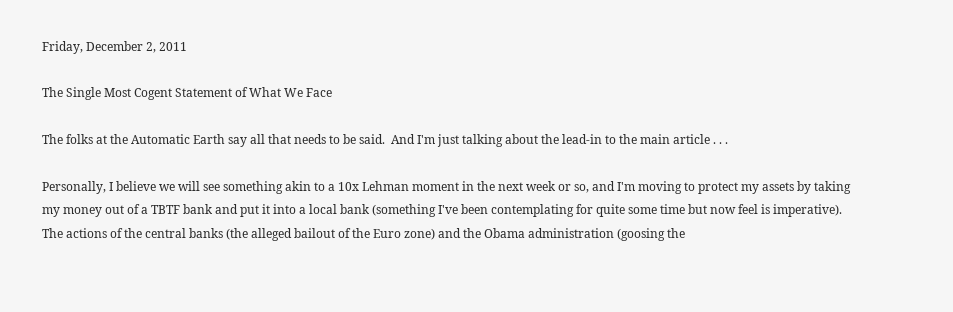Friday, December 2, 2011

The Single Most Cogent Statement of What We Face

The folks at the Automatic Earth say all that needs to be said.  And I'm just talking about the lead-in to the main article . . .

Personally, I believe we will see something akin to a 10x Lehman moment in the next week or so, and I'm moving to protect my assets by taking my money out of a TBTF bank and put it into a local bank (something I've been contemplating for quite some time but now feel is imperative).  The actions of the central banks (the alleged bailout of the Euro zone) and the Obama administration (goosing the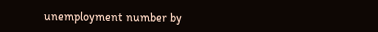unemployment number by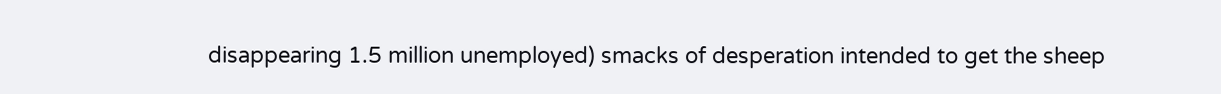disappearing 1.5 million unemployed) smacks of desperation intended to get the sheep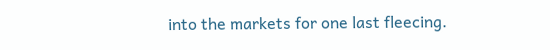into the markets for one last fleecing.